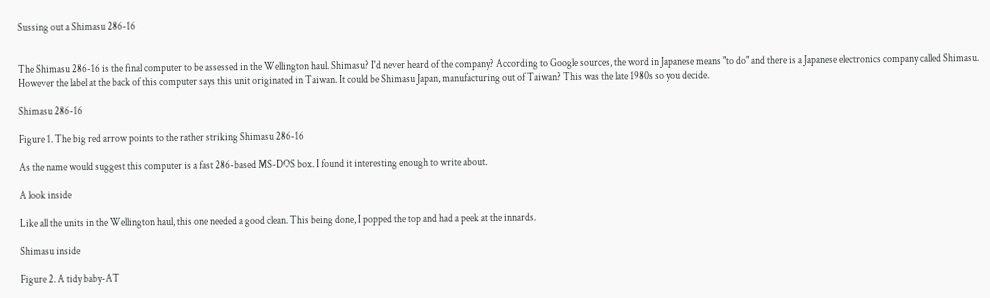Sussing out a Shimasu 286-16


The Shimasu 286-16 is the final computer to be assessed in the Wellington haul. Shimasu? I'd never heard of the company? According to Google sources, the word in Japanese means "to do" and there is a Japanese electronics company called Shimasu. However the label at the back of this computer says this unit originated in Taiwan. It could be Shimasu Japan, manufacturing out of Taiwan? This was the late 1980s so you decide.

Shimasu 286-16

Figure 1. The big red arrow points to the rather striking Shimasu 286-16

As the name would suggest this computer is a fast 286-based MS-DOS box. I found it interesting enough to write about.

A look inside

Like all the units in the Wellington haul, this one needed a good clean. This being done, I popped the top and had a peek at the innards.

Shimasu inside

Figure 2. A tidy baby-AT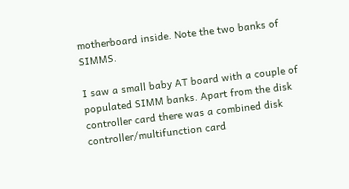motherboard inside. Note the two banks of SIMMS.

I saw a small baby AT board with a couple of populated SIMM banks. Apart from the disk controller card there was a combined disk controller/multifunction card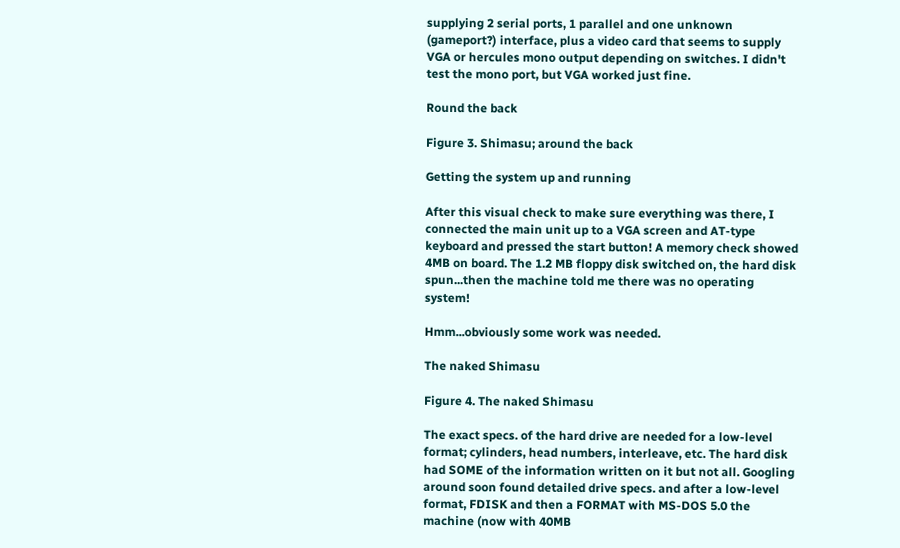supplying 2 serial ports, 1 parallel and one unknown (gameport?) interface, plus a video card that seems to supply VGA or hercules mono output depending on switches. I didn't test the mono port, but VGA worked just fine.

Round the back

Figure 3. Shimasu; around the back

Getting the system up and running

After this visual check to make sure everything was there, I connected the main unit up to a VGA screen and AT-type keyboard and pressed the start button! A memory check showed 4MB on board. The 1.2 MB floppy disk switched on, the hard disk spun...then the machine told me there was no operating system!

Hmm...obviously some work was needed.

The naked Shimasu

Figure 4. The naked Shimasu

The exact specs. of the hard drive are needed for a low-level format; cylinders, head numbers, interleave, etc. The hard disk had SOME of the information written on it but not all. Googling around soon found detailed drive specs. and after a low-level format, FDISK and then a FORMAT with MS-DOS 5.0 the machine (now with 40MB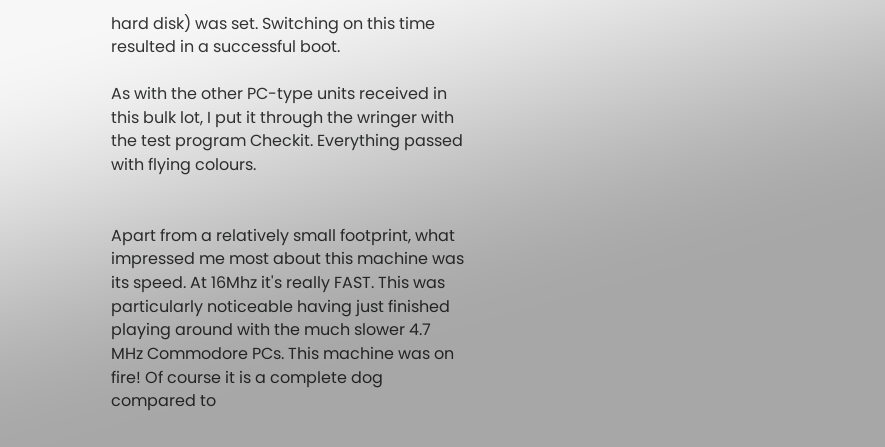hard disk) was set. Switching on this time resulted in a successful boot.

As with the other PC-type units received in this bulk lot, I put it through the wringer with the test program Checkit. Everything passed with flying colours.


Apart from a relatively small footprint, what impressed me most about this machine was its speed. At 16Mhz it's really FAST. This was particularly noticeable having just finished playing around with the much slower 4.7 MHz Commodore PCs. This machine was on fire! Of course it is a complete dog compared to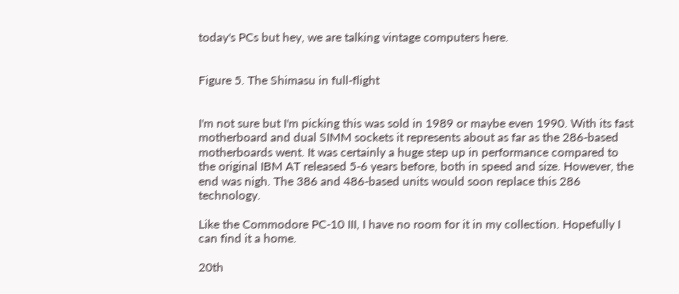today's PCs but hey, we are talking vintage computers here.


Figure 5. The Shimasu in full-flight


I'm not sure but I'm picking this was sold in 1989 or maybe even 1990. With its fast motherboard and dual SIMM sockets it represents about as far as the 286-based motherboards went. It was certainly a huge step up in performance compared to the original IBM AT released 5-6 years before, both in speed and size. However, the end was nigh. The 386 and 486-based units would soon replace this 286 technology.

Like the Commodore PC-10 III, I have no room for it in my collection. Hopefully I can find it a home.

20th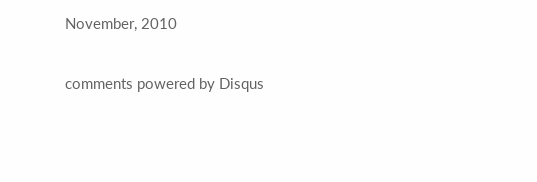November, 2010

comments powered by Disqus